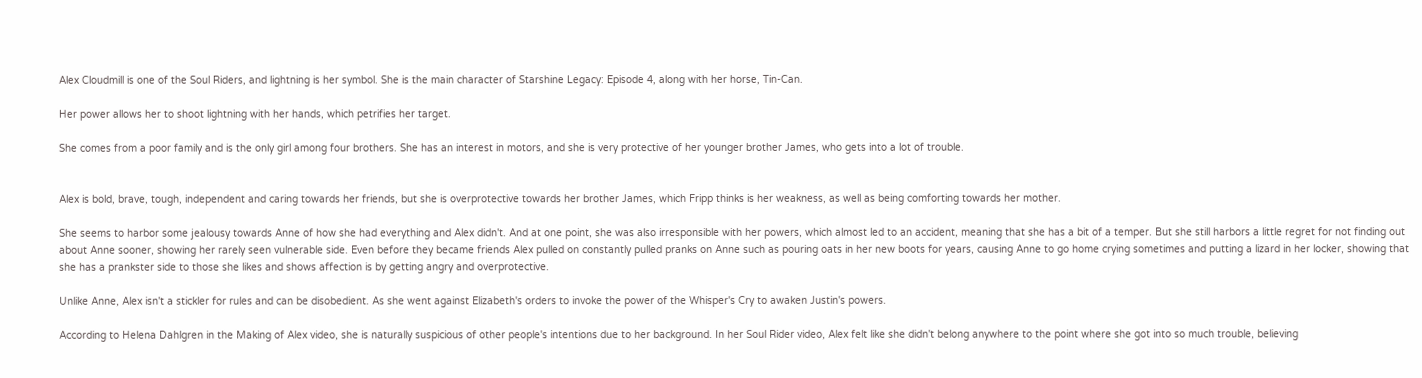Alex Cloudmill is one of the Soul Riders, and lightning is her symbol. She is the main character of Starshine Legacy: Episode 4, along with her horse, Tin-Can.

Her power allows her to shoot lightning with her hands, which petrifies her target.

She comes from a poor family and is the only girl among four brothers. She has an interest in motors, and she is very protective of her younger brother James, who gets into a lot of trouble.


Alex is bold, brave, tough, independent and caring towards her friends, but she is overprotective towards her brother James, which Fripp thinks is her weakness, as well as being comforting towards her mother.

She seems to harbor some jealousy towards Anne of how she had everything and Alex didn't. And at one point, she was also irresponsible with her powers, which almost led to an accident, meaning that she has a bit of a temper. But she still harbors a little regret for not finding out about Anne sooner, showing her rarely seen vulnerable side. Even before they became friends Alex pulled on constantly pulled pranks on Anne such as pouring oats in her new boots for years, causing Anne to go home crying sometimes and putting a lizard in her locker, showing that she has a prankster side to those she likes and shows affection is by getting angry and overprotective.

Unlike Anne, Alex isn't a stickler for rules and can be disobedient. As she went against Elizabeth's orders to invoke the power of the Whisper's Cry to awaken Justin's powers.

According to Helena Dahlgren in the Making of Alex video, she is naturally suspicious of other people's intentions due to her background. In her Soul Rider video, Alex felt like she didn't belong anywhere to the point where she got into so much trouble, believing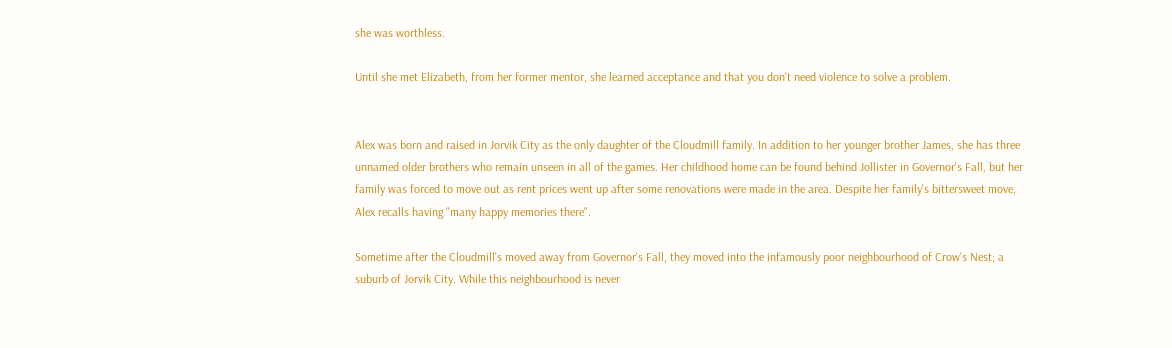she was worthless.

Until she met Elizabeth, from her former mentor, she learned acceptance and that you don't need violence to solve a problem.


Alex was born and raised in Jorvik City as the only daughter of the Cloudmill family. In addition to her younger brother James, she has three unnamed older brothers who remain unseen in all of the games. Her childhood home can be found behind Jollister in Governor's Fall, but her family was forced to move out as rent prices went up after some renovations were made in the area. Despite her family's bittersweet move, Alex recalls having "many happy memories there".

Sometime after the Cloudmill's moved away from Governor's Fall, they moved into the infamously poor neighbourhood of Crow's Nest; a suburb of Jorvik City. While this neighbourhood is never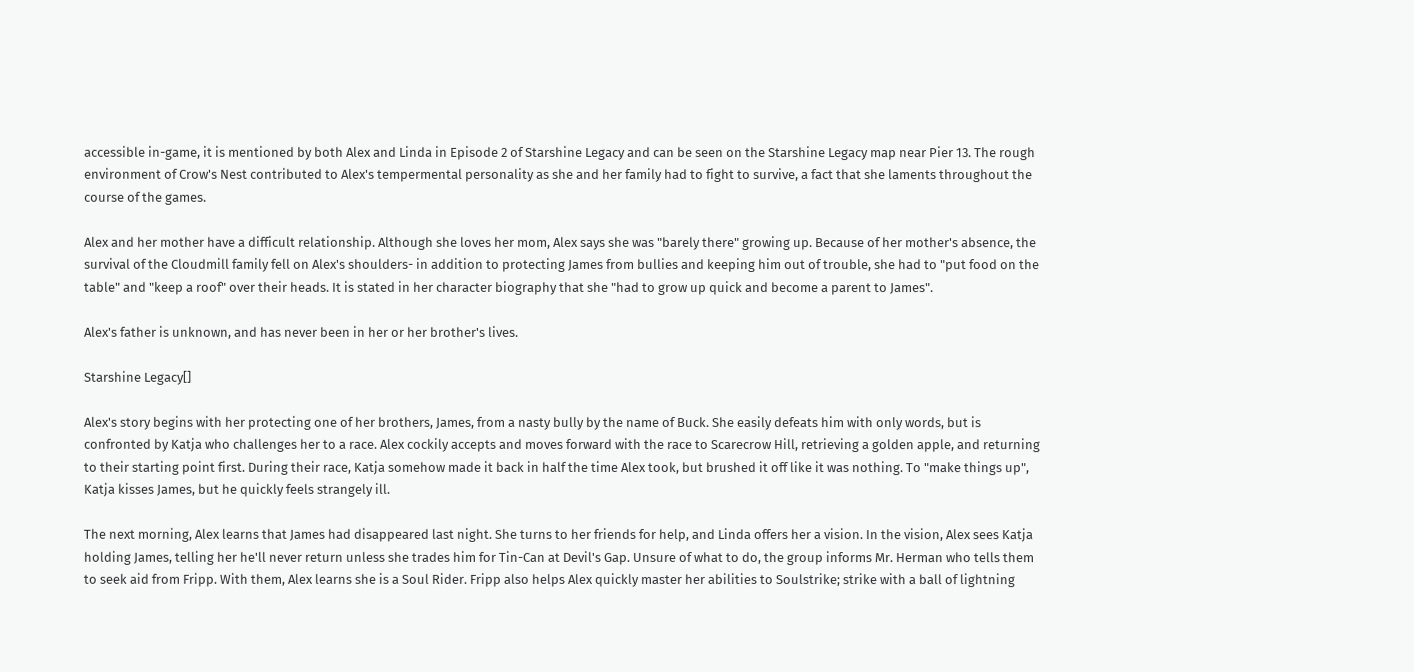accessible in-game, it is mentioned by both Alex and Linda in Episode 2 of Starshine Legacy and can be seen on the Starshine Legacy map near Pier 13. The rough environment of Crow's Nest contributed to Alex's tempermental personality as she and her family had to fight to survive, a fact that she laments throughout the course of the games.

Alex and her mother have a difficult relationship. Although she loves her mom, Alex says she was "barely there" growing up. Because of her mother's absence, the survival of the Cloudmill family fell on Alex's shoulders- in addition to protecting James from bullies and keeping him out of trouble, she had to "put food on the table" and "keep a roof" over their heads. It is stated in her character biography that she "had to grow up quick and become a parent to James".

Alex's father is unknown, and has never been in her or her brother's lives.

Starshine Legacy[]

Alex's story begins with her protecting one of her brothers, James, from a nasty bully by the name of Buck. She easily defeats him with only words, but is confronted by Katja who challenges her to a race. Alex cockily accepts and moves forward with the race to Scarecrow Hill, retrieving a golden apple, and returning to their starting point first. During their race, Katja somehow made it back in half the time Alex took, but brushed it off like it was nothing. To "make things up", Katja kisses James, but he quickly feels strangely ill.

The next morning, Alex learns that James had disappeared last night. She turns to her friends for help, and Linda offers her a vision. In the vision, Alex sees Katja holding James, telling her he'll never return unless she trades him for Tin-Can at Devil's Gap. Unsure of what to do, the group informs Mr. Herman who tells them to seek aid from Fripp. With them, Alex learns she is a Soul Rider. Fripp also helps Alex quickly master her abilities to Soulstrike; strike with a ball of lightning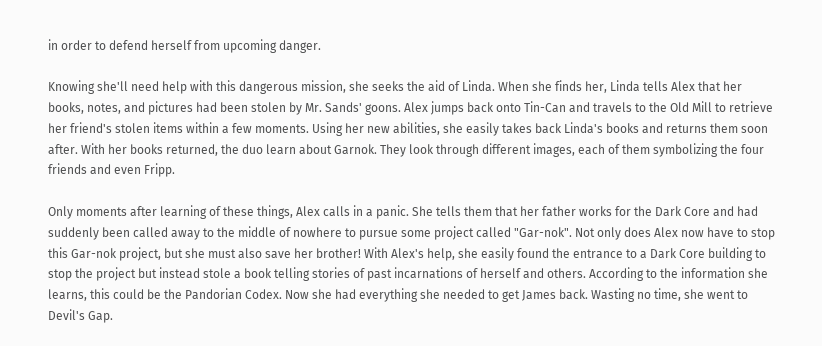in order to defend herself from upcoming danger.

Knowing she'll need help with this dangerous mission, she seeks the aid of Linda. When she finds her, Linda tells Alex that her books, notes, and pictures had been stolen by Mr. Sands' goons. Alex jumps back onto Tin-Can and travels to the Old Mill to retrieve her friend's stolen items within a few moments. Using her new abilities, she easily takes back Linda's books and returns them soon after. With her books returned, the duo learn about Garnok. They look through different images, each of them symbolizing the four friends and even Fripp.

Only moments after learning of these things, Alex calls in a panic. She tells them that her father works for the Dark Core and had suddenly been called away to the middle of nowhere to pursue some project called "Gar-nok". Not only does Alex now have to stop this Gar-nok project, but she must also save her brother! With Alex's help, she easily found the entrance to a Dark Core building to stop the project but instead stole a book telling stories of past incarnations of herself and others. According to the information she learns, this could be the Pandorian Codex. Now she had everything she needed to get James back. Wasting no time, she went to Devil's Gap.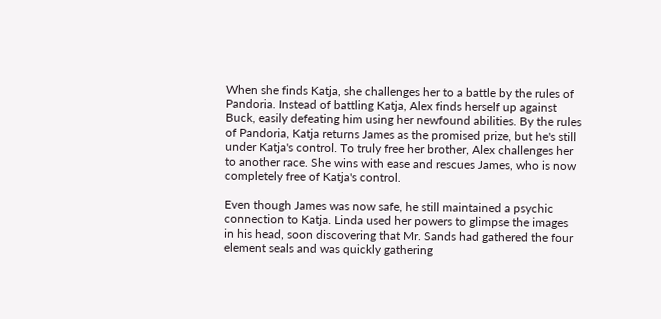When she finds Katja, she challenges her to a battle by the rules of Pandoria. Instead of battling Katja, Alex finds herself up against Buck, easily defeating him using her newfound abilities. By the rules of Pandoria, Katja returns James as the promised prize, but he's still under Katja's control. To truly free her brother, Alex challenges her to another race. She wins with ease and rescues James, who is now completely free of Katja's control.

Even though James was now safe, he still maintained a psychic connection to Katja. Linda used her powers to glimpse the images in his head, soon discovering that Mr. Sands had gathered the four element seals and was quickly gathering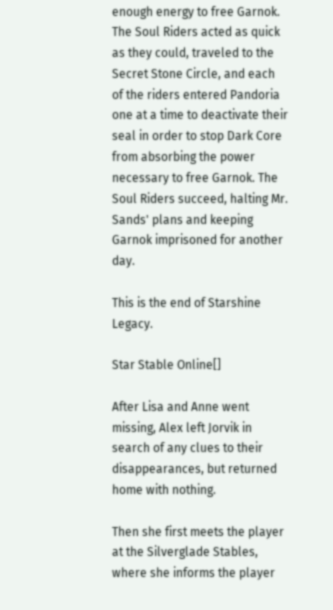enough energy to free Garnok. The Soul Riders acted as quick as they could, traveled to the Secret Stone Circle, and each of the riders entered Pandoria one at a time to deactivate their seal in order to stop Dark Core from absorbing the power necessary to free Garnok. The Soul Riders succeed, halting Mr. Sands' plans and keeping Garnok imprisoned for another day.

This is the end of Starshine Legacy.

Star Stable Online[]

After Lisa and Anne went missing, Alex left Jorvik in search of any clues to their disappearances, but returned home with nothing.

Then she first meets the player at the Silverglade Stables, where she informs the player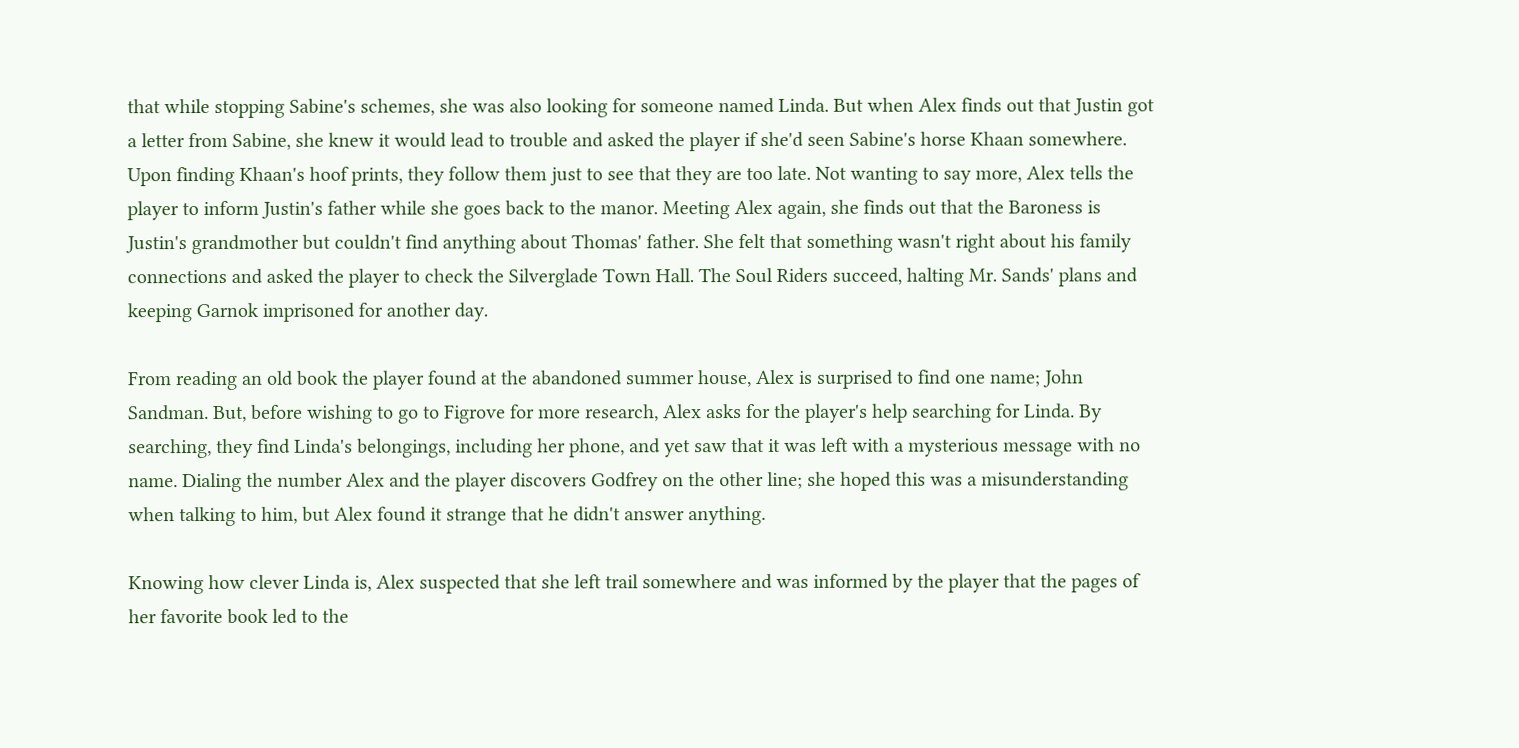that while stopping Sabine's schemes, she was also looking for someone named Linda. But when Alex finds out that Justin got a letter from Sabine, she knew it would lead to trouble and asked the player if she'd seen Sabine's horse Khaan somewhere. Upon finding Khaan's hoof prints, they follow them just to see that they are too late. Not wanting to say more, Alex tells the player to inform Justin's father while she goes back to the manor. Meeting Alex again, she finds out that the Baroness is Justin's grandmother but couldn't find anything about Thomas' father. She felt that something wasn't right about his family connections and asked the player to check the Silverglade Town Hall. The Soul Riders succeed, halting Mr. Sands' plans and keeping Garnok imprisoned for another day.

From reading an old book the player found at the abandoned summer house, Alex is surprised to find one name; John Sandman. But, before wishing to go to Figrove for more research, Alex asks for the player's help searching for Linda. By searching, they find Linda's belongings, including her phone, and yet saw that it was left with a mysterious message with no name. Dialing the number Alex and the player discovers Godfrey on the other line; she hoped this was a misunderstanding when talking to him, but Alex found it strange that he didn't answer anything.

Knowing how clever Linda is, Alex suspected that she left trail somewhere and was informed by the player that the pages of her favorite book led to the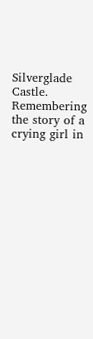Silverglade Castle. Remembering the story of a crying girl in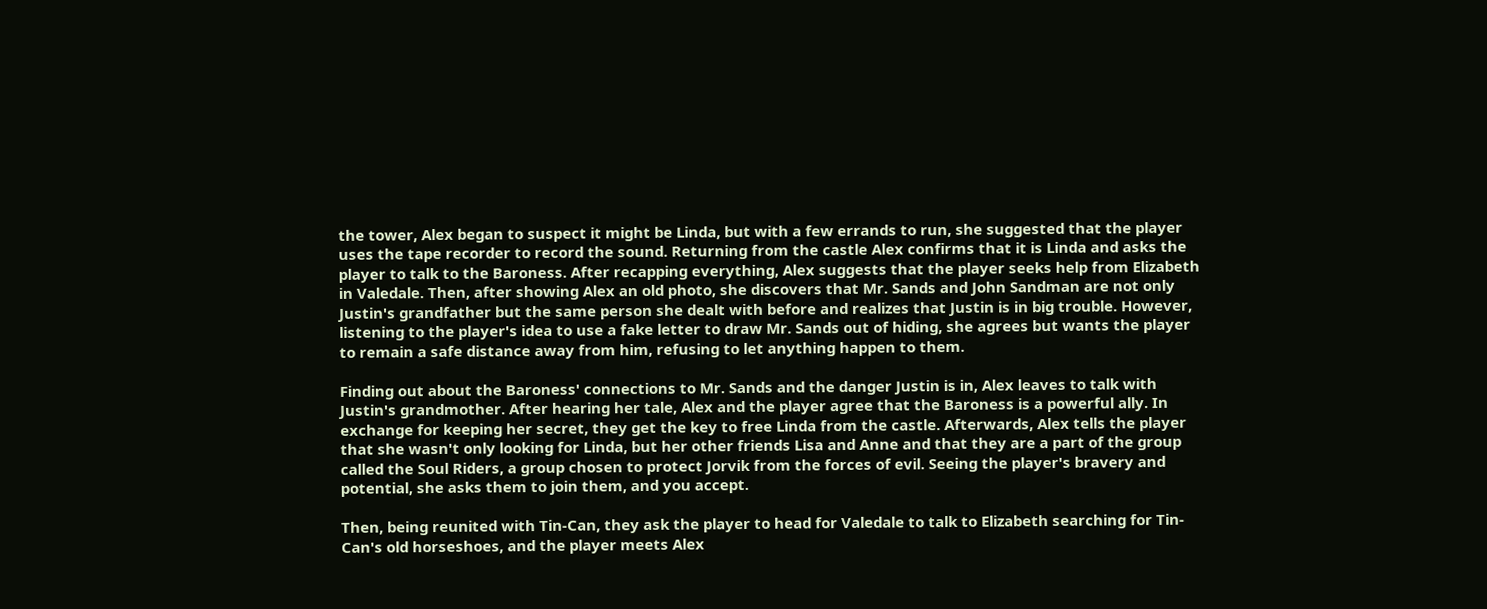the tower, Alex began to suspect it might be Linda, but with a few errands to run, she suggested that the player uses the tape recorder to record the sound. Returning from the castle Alex confirms that it is Linda and asks the player to talk to the Baroness. After recapping everything, Alex suggests that the player seeks help from Elizabeth in Valedale. Then, after showing Alex an old photo, she discovers that Mr. Sands and John Sandman are not only Justin's grandfather but the same person she dealt with before and realizes that Justin is in big trouble. However, listening to the player's idea to use a fake letter to draw Mr. Sands out of hiding, she agrees but wants the player to remain a safe distance away from him, refusing to let anything happen to them.

Finding out about the Baroness' connections to Mr. Sands and the danger Justin is in, Alex leaves to talk with Justin's grandmother. After hearing her tale, Alex and the player agree that the Baroness is a powerful ally. In exchange for keeping her secret, they get the key to free Linda from the castle. Afterwards, Alex tells the player that she wasn't only looking for Linda, but her other friends Lisa and Anne and that they are a part of the group called the Soul Riders, a group chosen to protect Jorvik from the forces of evil. Seeing the player's bravery and potential, she asks them to join them, and you accept.

Then, being reunited with Tin-Can, they ask the player to head for Valedale to talk to Elizabeth searching for Tin-Can's old horseshoes, and the player meets Alex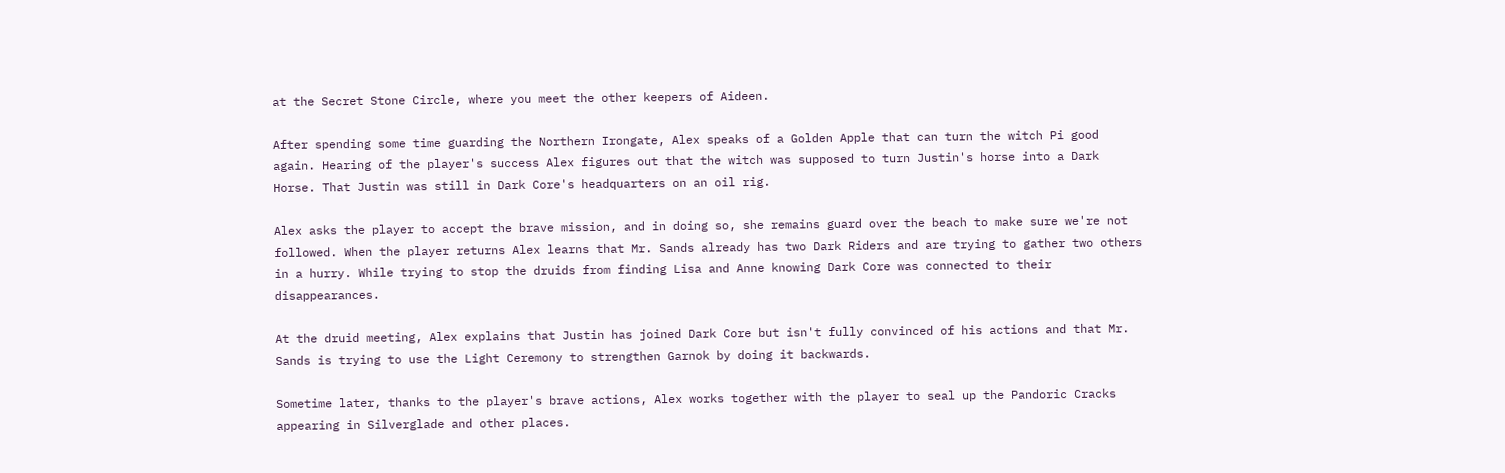at the Secret Stone Circle, where you meet the other keepers of Aideen.

After spending some time guarding the Northern Irongate, Alex speaks of a Golden Apple that can turn the witch Pi good again. Hearing of the player's success Alex figures out that the witch was supposed to turn Justin's horse into a Dark Horse. That Justin was still in Dark Core's headquarters on an oil rig.

Alex asks the player to accept the brave mission, and in doing so, she remains guard over the beach to make sure we're not followed. When the player returns Alex learns that Mr. Sands already has two Dark Riders and are trying to gather two others in a hurry. While trying to stop the druids from finding Lisa and Anne knowing Dark Core was connected to their disappearances.

At the druid meeting, Alex explains that Justin has joined Dark Core but isn't fully convinced of his actions and that Mr. Sands is trying to use the Light Ceremony to strengthen Garnok by doing it backwards.

Sometime later, thanks to the player's brave actions, Alex works together with the player to seal up the Pandoric Cracks appearing in Silverglade and other places.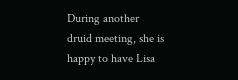During another druid meeting, she is happy to have Lisa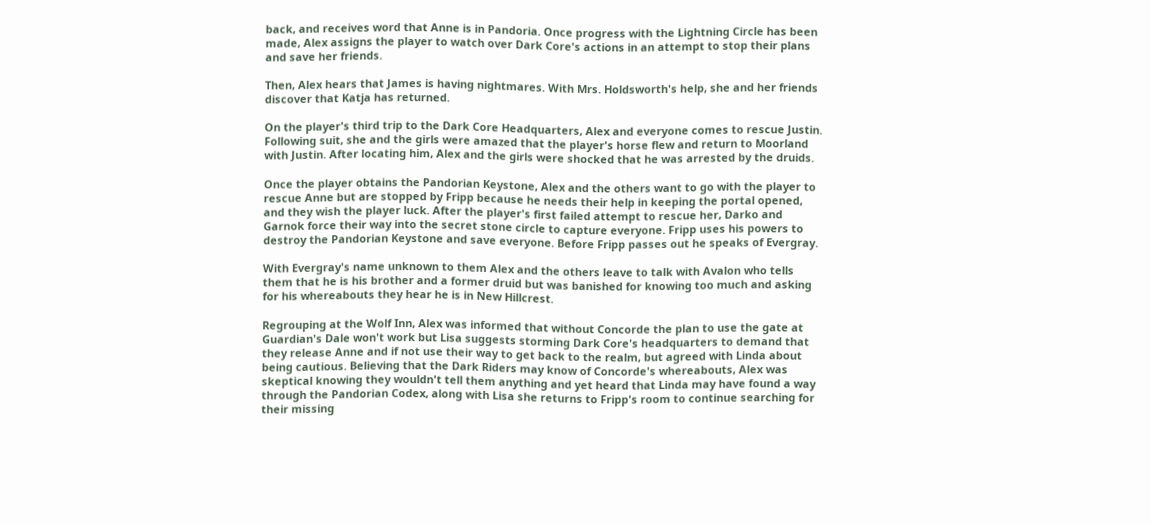back, and receives word that Anne is in Pandoria. Once progress with the Lightning Circle has been made, Alex assigns the player to watch over Dark Core's actions in an attempt to stop their plans and save her friends.

Then, Alex hears that James is having nightmares. With Mrs. Holdsworth's help, she and her friends discover that Katja has returned.

On the player's third trip to the Dark Core Headquarters, Alex and everyone comes to rescue Justin. Following suit, she and the girls were amazed that the player's horse flew and return to Moorland with Justin. After locating him, Alex and the girls were shocked that he was arrested by the druids.

Once the player obtains the Pandorian Keystone, Alex and the others want to go with the player to rescue Anne but are stopped by Fripp because he needs their help in keeping the portal opened, and they wish the player luck. After the player's first failed attempt to rescue her, Darko and Garnok force their way into the secret stone circle to capture everyone. Fripp uses his powers to destroy the Pandorian Keystone and save everyone. Before Fripp passes out he speaks of Evergray.

With Evergray's name unknown to them Alex and the others leave to talk with Avalon who tells them that he is his brother and a former druid but was banished for knowing too much and asking for his whereabouts they hear he is in New Hillcrest.

Regrouping at the Wolf Inn, Alex was informed that without Concorde the plan to use the gate at Guardian's Dale won't work but Lisa suggests storming Dark Core's headquarters to demand that they release Anne and if not use their way to get back to the realm, but agreed with Linda about being cautious. Believing that the Dark Riders may know of Concorde's whereabouts, Alex was skeptical knowing they wouldn't tell them anything and yet heard that Linda may have found a way through the Pandorian Codex, along with Lisa she returns to Fripp's room to continue searching for their missing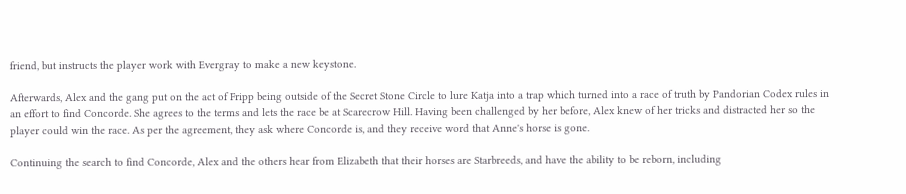friend, but instructs the player work with Evergray to make a new keystone.

Afterwards, Alex and the gang put on the act of Fripp being outside of the Secret Stone Circle to lure Katja into a trap which turned into a race of truth by Pandorian Codex rules in an effort to find Concorde. She agrees to the terms and lets the race be at Scarecrow Hill. Having been challenged by her before, Alex knew of her tricks and distracted her so the player could win the race. As per the agreement, they ask where Concorde is, and they receive word that Anne's horse is gone.

Continuing the search to find Concorde, Alex and the others hear from Elizabeth that their horses are Starbreeds, and have the ability to be reborn, including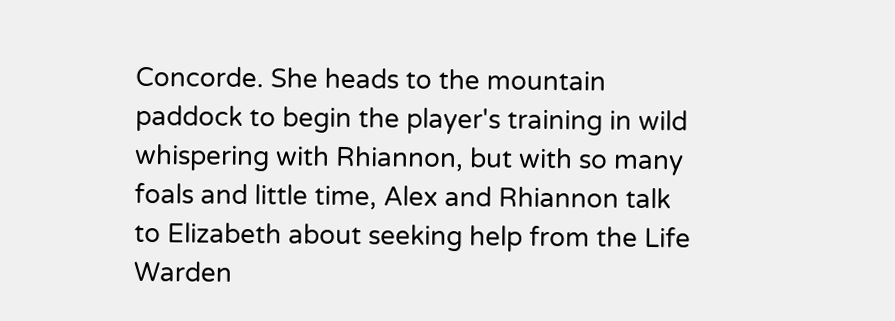Concorde. She heads to the mountain paddock to begin the player's training in wild whispering with Rhiannon, but with so many foals and little time, Alex and Rhiannon talk to Elizabeth about seeking help from the Life Warden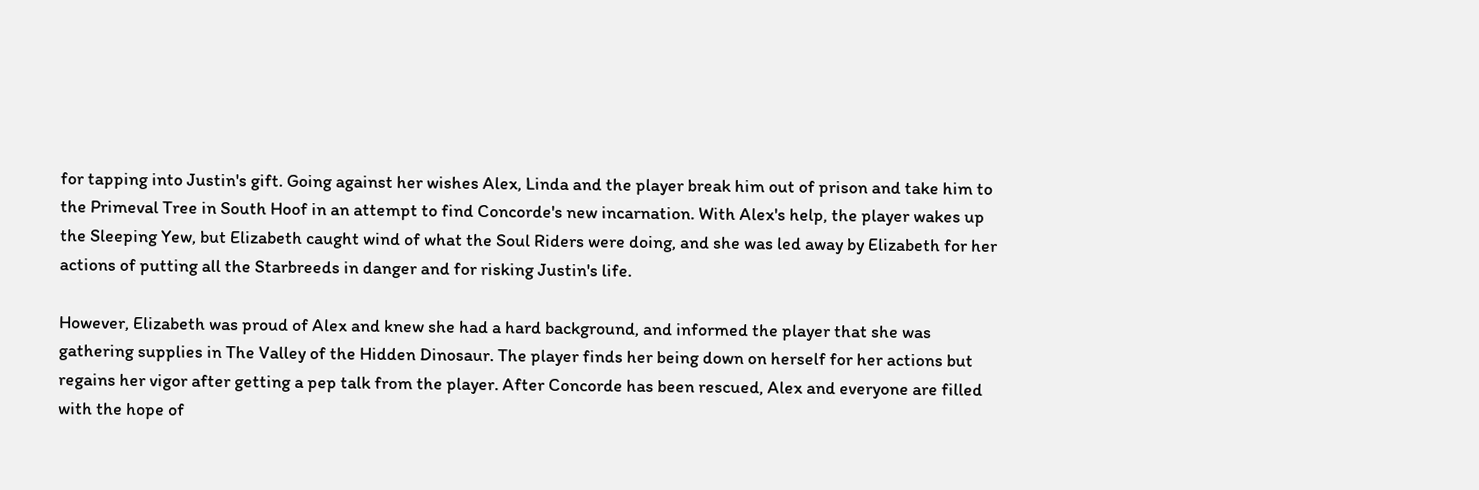for tapping into Justin's gift. Going against her wishes Alex, Linda and the player break him out of prison and take him to the Primeval Tree in South Hoof in an attempt to find Concorde's new incarnation. With Alex's help, the player wakes up the Sleeping Yew, but Elizabeth caught wind of what the Soul Riders were doing, and she was led away by Elizabeth for her actions of putting all the Starbreeds in danger and for risking Justin's life.

However, Elizabeth was proud of Alex and knew she had a hard background, and informed the player that she was gathering supplies in The Valley of the Hidden Dinosaur. The player finds her being down on herself for her actions but regains her vigor after getting a pep talk from the player. After Concorde has been rescued, Alex and everyone are filled with the hope of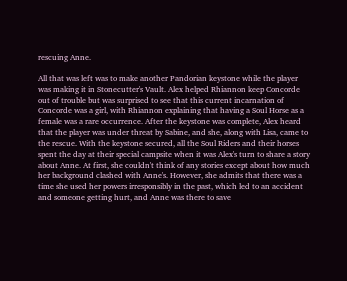rescuing Anne.

All that was left was to make another Pandorian keystone while the player was making it in Stonecutter's Vault. Alex helped Rhiannon keep Concorde out of trouble but was surprised to see that this current incarnation of Concorde was a girl, with Rhiannon explaining that having a Soul Horse as a female was a rare occurrence. After the keystone was complete, Alex heard that the player was under threat by Sabine, and she, along with Lisa, came to the rescue. With the keystone secured, all the Soul Riders and their horses spent the day at their special campsite when it was Alex's turn to share a story about Anne. At first, she couldn't think of any stories except about how much her background clashed with Anne's. However, she admits that there was a time she used her powers irresponsibly in the past, which led to an accident and someone getting hurt, and Anne was there to save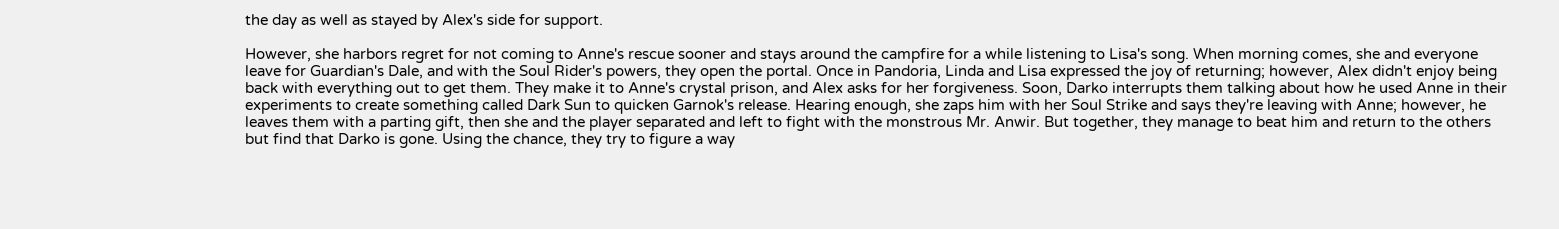the day as well as stayed by Alex's side for support.

However, she harbors regret for not coming to Anne's rescue sooner and stays around the campfire for a while listening to Lisa's song. When morning comes, she and everyone leave for Guardian's Dale, and with the Soul Rider's powers, they open the portal. Once in Pandoria, Linda and Lisa expressed the joy of returning; however, Alex didn't enjoy being back with everything out to get them. They make it to Anne's crystal prison, and Alex asks for her forgiveness. Soon, Darko interrupts them talking about how he used Anne in their experiments to create something called Dark Sun to quicken Garnok's release. Hearing enough, she zaps him with her Soul Strike and says they're leaving with Anne; however, he leaves them with a parting gift, then she and the player separated and left to fight with the monstrous Mr. Anwir. But together, they manage to beat him and return to the others but find that Darko is gone. Using the chance, they try to figure a way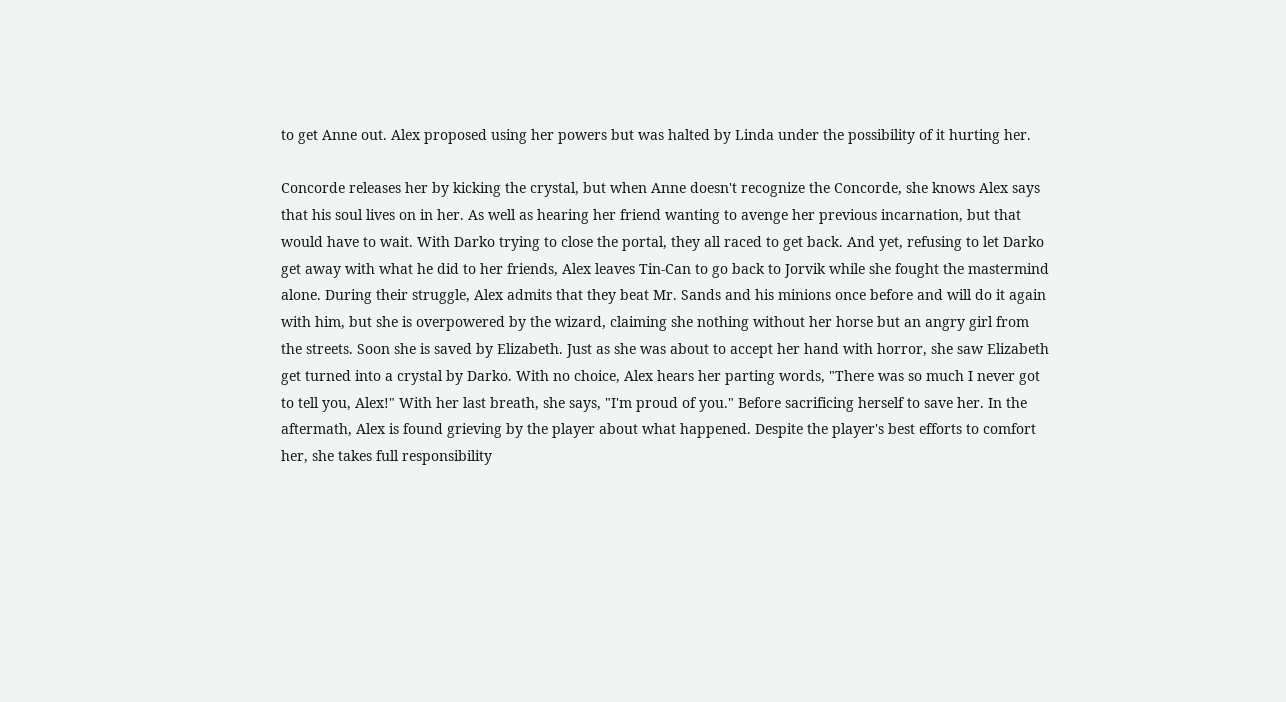to get Anne out. Alex proposed using her powers but was halted by Linda under the possibility of it hurting her.

Concorde releases her by kicking the crystal, but when Anne doesn't recognize the Concorde, she knows Alex says that his soul lives on in her. As well as hearing her friend wanting to avenge her previous incarnation, but that would have to wait. With Darko trying to close the portal, they all raced to get back. And yet, refusing to let Darko get away with what he did to her friends, Alex leaves Tin-Can to go back to Jorvik while she fought the mastermind alone. During their struggle, Alex admits that they beat Mr. Sands and his minions once before and will do it again with him, but she is overpowered by the wizard, claiming she nothing without her horse but an angry girl from the streets. Soon she is saved by Elizabeth. Just as she was about to accept her hand with horror, she saw Elizabeth get turned into a crystal by Darko. With no choice, Alex hears her parting words, "There was so much I never got to tell you, Alex!" With her last breath, she says, "I'm proud of you." Before sacrificing herself to save her. In the aftermath, Alex is found grieving by the player about what happened. Despite the player's best efforts to comfort her, she takes full responsibility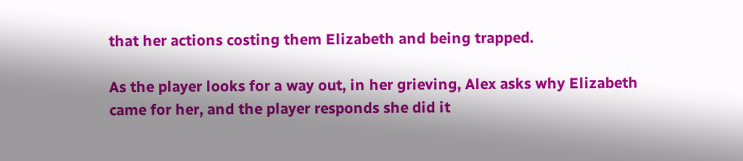that her actions costing them Elizabeth and being trapped.

As the player looks for a way out, in her grieving, Alex asks why Elizabeth came for her, and the player responds she did it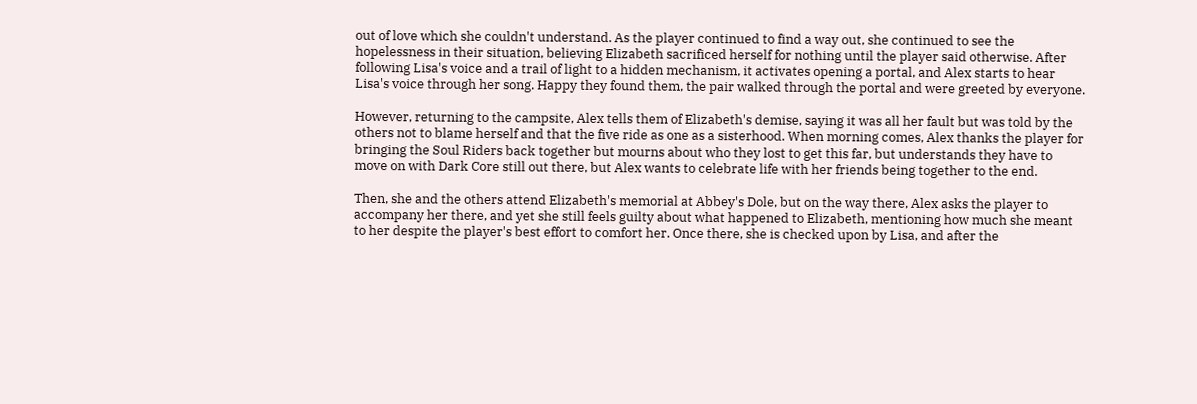out of love which she couldn't understand. As the player continued to find a way out, she continued to see the hopelessness in their situation, believing Elizabeth sacrificed herself for nothing until the player said otherwise. After following Lisa's voice and a trail of light to a hidden mechanism, it activates opening a portal, and Alex starts to hear Lisa's voice through her song. Happy they found them, the pair walked through the portal and were greeted by everyone.

However, returning to the campsite, Alex tells them of Elizabeth's demise, saying it was all her fault but was told by the others not to blame herself and that the five ride as one as a sisterhood. When morning comes, Alex thanks the player for bringing the Soul Riders back together but mourns about who they lost to get this far, but understands they have to move on with Dark Core still out there, but Alex wants to celebrate life with her friends being together to the end.

Then, she and the others attend Elizabeth's memorial at Abbey's Dole, but on the way there, Alex asks the player to accompany her there, and yet she still feels guilty about what happened to Elizabeth, mentioning how much she meant to her despite the player's best effort to comfort her. Once there, she is checked upon by Lisa, and after the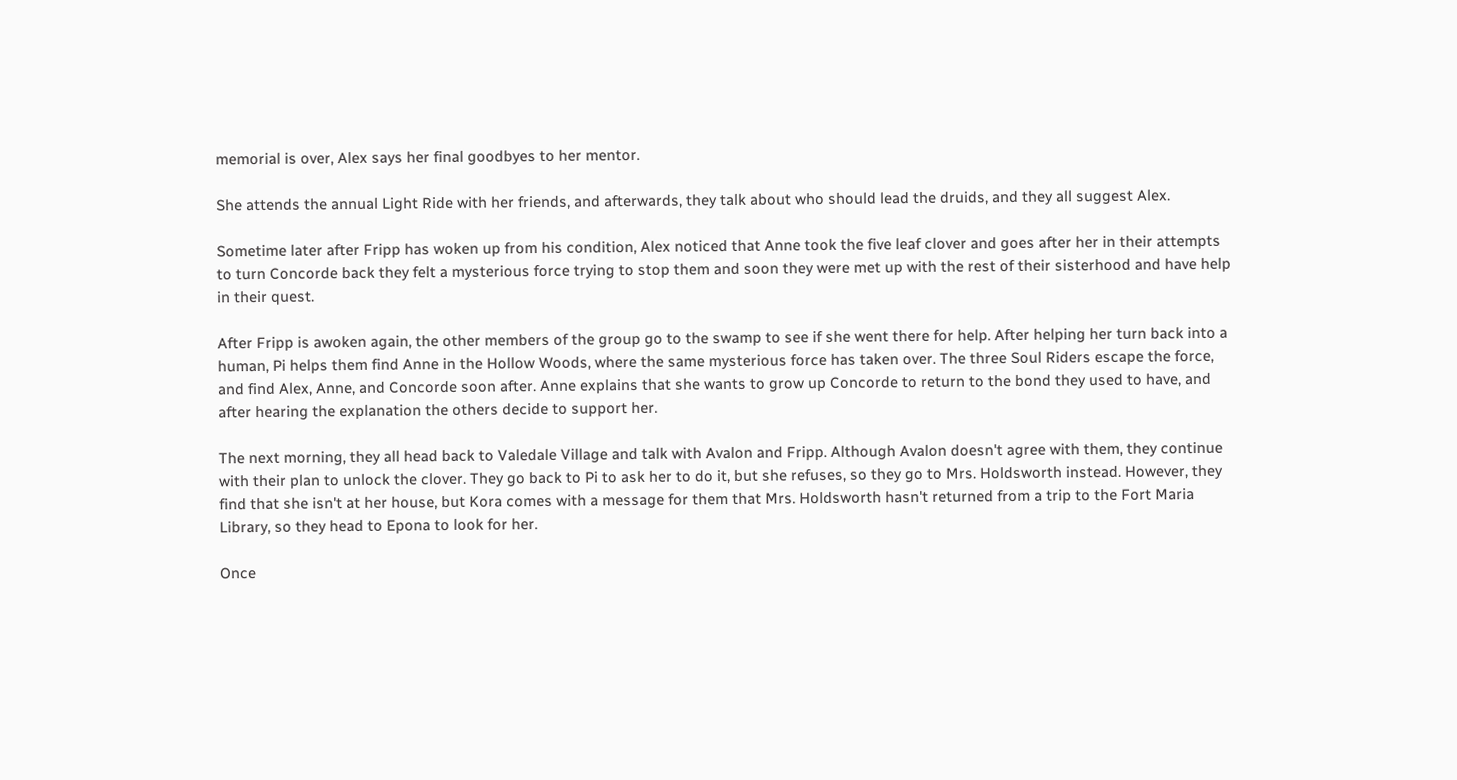memorial is over, Alex says her final goodbyes to her mentor.

She attends the annual Light Ride with her friends, and afterwards, they talk about who should lead the druids, and they all suggest Alex.

Sometime later after Fripp has woken up from his condition, Alex noticed that Anne took the five leaf clover and goes after her in their attempts to turn Concorde back they felt a mysterious force trying to stop them and soon they were met up with the rest of their sisterhood and have help in their quest.

After Fripp is awoken again, the other members of the group go to the swamp to see if she went there for help. After helping her turn back into a human, Pi helps them find Anne in the Hollow Woods, where the same mysterious force has taken over. The three Soul Riders escape the force, and find Alex, Anne, and Concorde soon after. Anne explains that she wants to grow up Concorde to return to the bond they used to have, and after hearing the explanation the others decide to support her.

The next morning, they all head back to Valedale Village and talk with Avalon and Fripp. Although Avalon doesn't agree with them, they continue with their plan to unlock the clover. They go back to Pi to ask her to do it, but she refuses, so they go to Mrs. Holdsworth instead. However, they find that she isn't at her house, but Kora comes with a message for them that Mrs. Holdsworth hasn't returned from a trip to the Fort Maria Library, so they head to Epona to look for her.

Once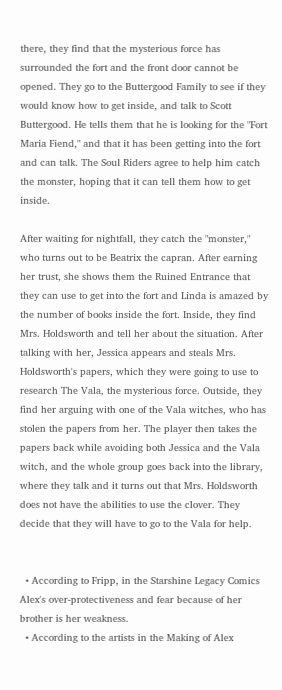there, they find that the mysterious force has surrounded the fort and the front door cannot be opened. They go to the Buttergood Family to see if they would know how to get inside, and talk to Scott Buttergood. He tells them that he is looking for the "Fort Maria Fiend," and that it has been getting into the fort and can talk. The Soul Riders agree to help him catch the monster, hoping that it can tell them how to get inside.

After waiting for nightfall, they catch the "monster," who turns out to be Beatrix the capran. After earning her trust, she shows them the Ruined Entrance that they can use to get into the fort and Linda is amazed by the number of books inside the fort. Inside, they find Mrs. Holdsworth and tell her about the situation. After talking with her, Jessica appears and steals Mrs. Holdsworth's papers, which they were going to use to research The Vala, the mysterious force. Outside, they find her arguing with one of the Vala witches, who has stolen the papers from her. The player then takes the papers back while avoiding both Jessica and the Vala witch, and the whole group goes back into the library, where they talk and it turns out that Mrs. Holdsworth does not have the abilities to use the clover. They decide that they will have to go to the Vala for help.


  • According to Fripp, in the Starshine Legacy Comics Alex's over-protectiveness and fear because of her brother is her weakness.
  • According to the artists in the Making of Alex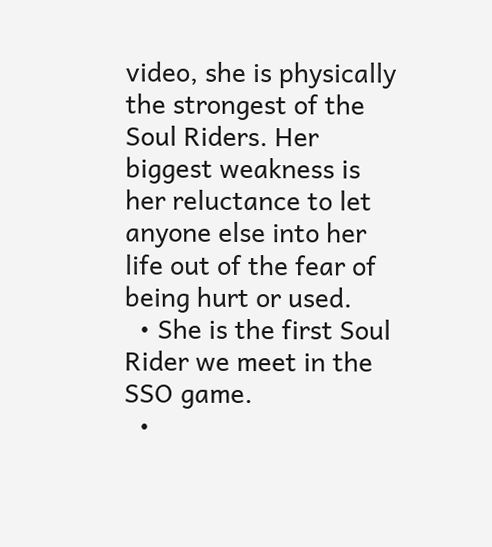video, she is physically the strongest of the Soul Riders. Her biggest weakness is her reluctance to let anyone else into her life out of the fear of being hurt or used.
  • She is the first Soul Rider we meet in the SSO game.
  •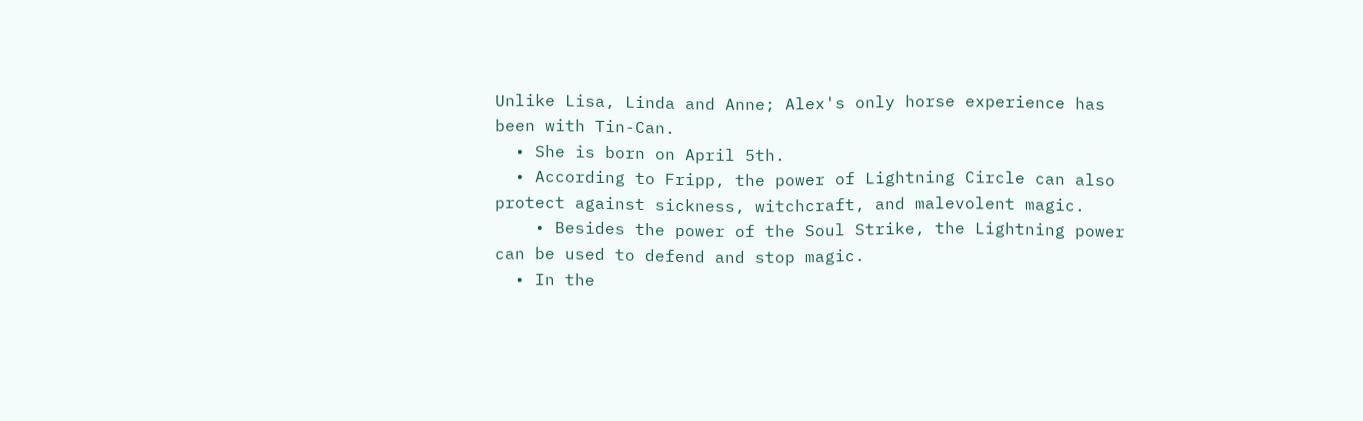Unlike Lisa, Linda and Anne; Alex's only horse experience has been with Tin-Can.
  • She is born on April 5th.
  • According to Fripp, the power of Lightning Circle can also protect against sickness, witchcraft, and malevolent magic.
    • Besides the power of the Soul Strike, the Lightning power can be used to defend and stop magic.
  • In the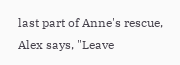last part of Anne's rescue, Alex says, "Leave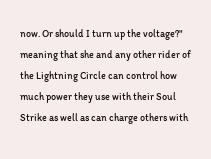now. Or should I turn up the voltage?" meaning that she and any other rider of the Lightning Circle can control how much power they use with their Soul Strike as well as can charge others with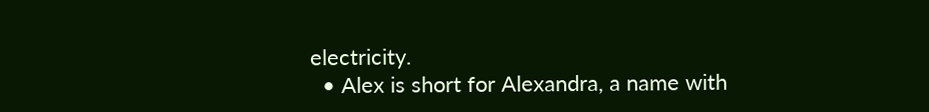electricity.
  • Alex is short for Alexandra, a name with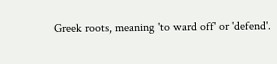Greek roots, meaning 'to ward off' or 'defend'.